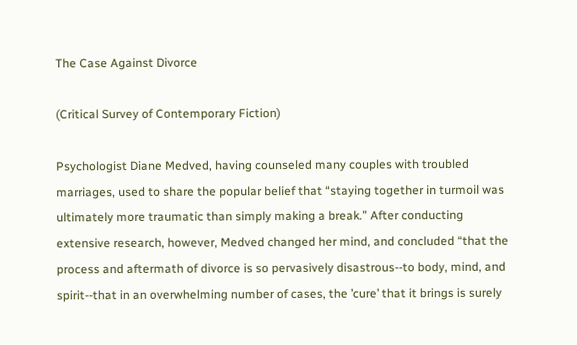The Case Against Divorce

(Critical Survey of Contemporary Fiction)

Psychologist Diane Medved, having counseled many couples with troubled marriages, used to share the popular belief that “staying together in turmoil was ultimately more traumatic than simply making a break.” After conducting extensive research, however, Medved changed her mind, and concluded “that the process and aftermath of divorce is so pervasively disastrous--to body, mind, and spirit--that in an overwhelming number of cases, the ’cure’ that it brings is surely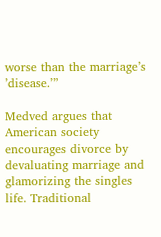worse than the marriage’s ’disease.’”

Medved argues that American society encourages divorce by devaluating marriage and glamorizing the singles life. Traditional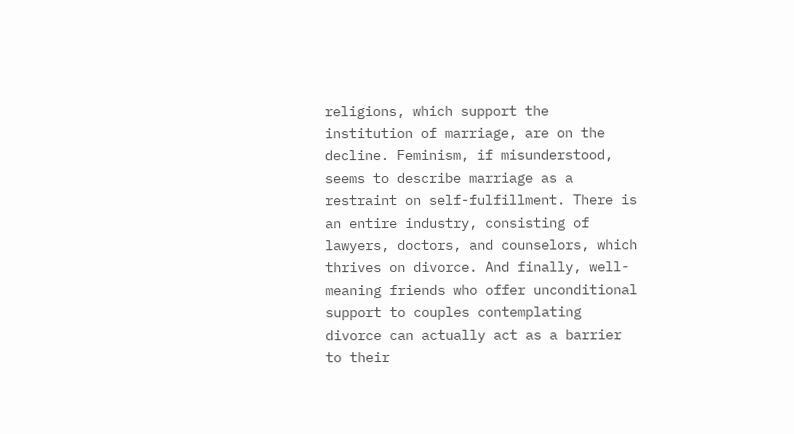religions, which support the institution of marriage, are on the decline. Feminism, if misunderstood, seems to describe marriage as a restraint on self-fulfillment. There is an entire industry, consisting of lawyers, doctors, and counselors, which thrives on divorce. And finally, well-meaning friends who offer unconditional support to couples contemplating divorce can actually act as a barrier to their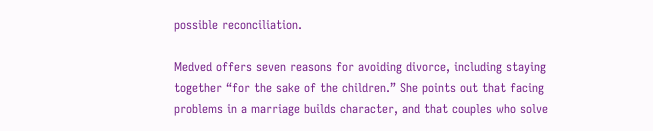possible reconciliation.

Medved offers seven reasons for avoiding divorce, including staying together “for the sake of the children.” She points out that facing problems in a marriage builds character, and that couples who solve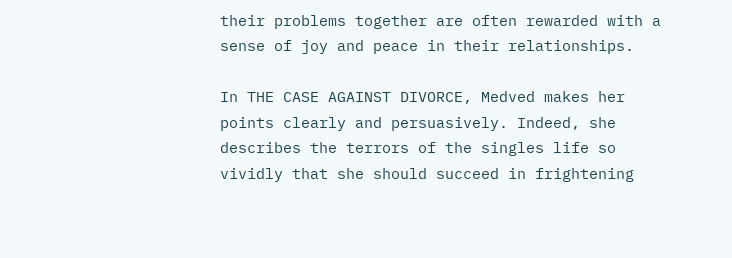their problems together are often rewarded with a sense of joy and peace in their relationships.

In THE CASE AGAINST DIVORCE, Medved makes her points clearly and persuasively. Indeed, she describes the terrors of the singles life so vividly that she should succeed in frightening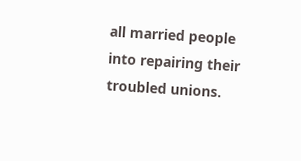all married people into repairing their troubled unions.